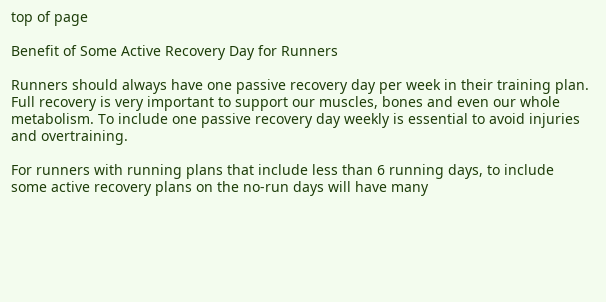top of page

Benefit of Some Active Recovery Day for Runners

Runners should always have one passive recovery day per week in their training plan. Full recovery is very important to support our muscles, bones and even our whole metabolism. To include one passive recovery day weekly is essential to avoid injuries and overtraining.

For runners with running plans that include less than 6 running days, to include some active recovery plans on the no-run days will have many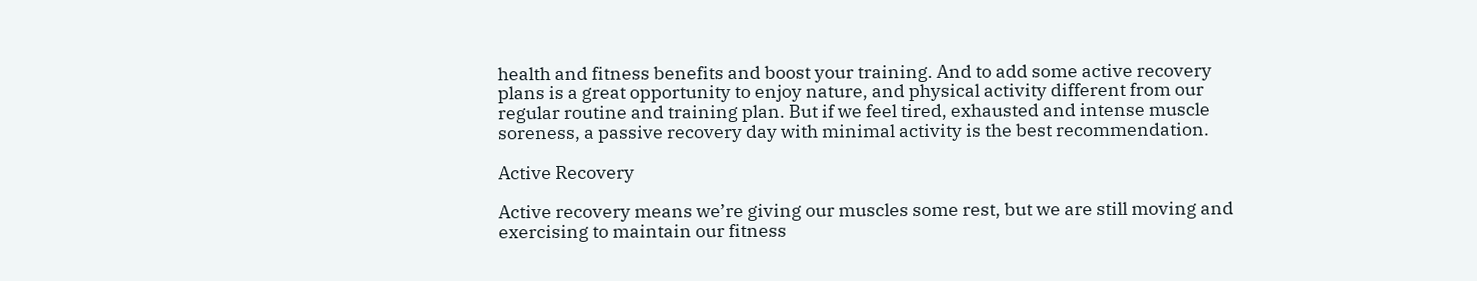health and fitness benefits and boost your training. And to add some active recovery plans is a great opportunity to enjoy nature, and physical activity different from our regular routine and training plan. But if we feel tired, exhausted and intense muscle soreness, a passive recovery day with minimal activity is the best recommendation.

Active Recovery

Active recovery means we’re giving our muscles some rest, but we are still moving and exercising to maintain our fitness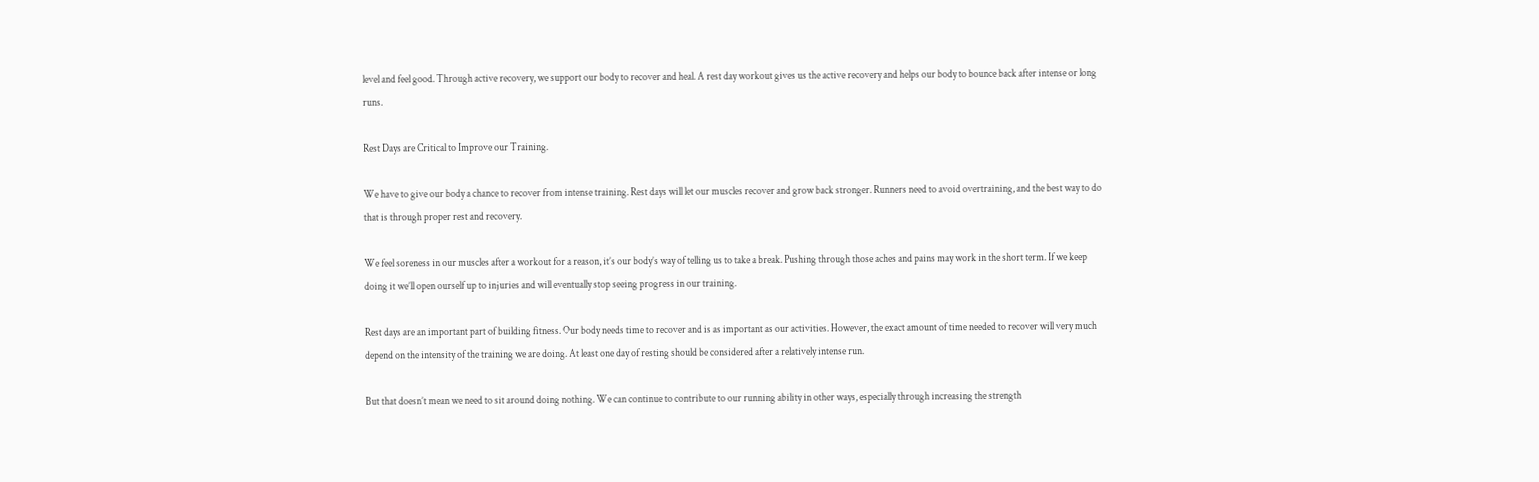level and feel good. Through active recovery, we support our body to recover and heal. A rest day workout gives us the active recovery and helps our body to bounce back after intense or long runs.

Rest Days are Critical to Improve our Training.

We have to give our body a chance to recover from intense training. Rest days will let our muscles recover and grow back stronger. Runners need to avoid overtraining, and the best way to do that is through proper rest and recovery.

We feel soreness in our muscles after a workout for a reason, it’s our body’s way of telling us to take a break. Pushing through those aches and pains may work in the short term. If we keep doing it we’ll open ourself up to injuries and will eventually stop seeing progress in our training.

Rest days are an important part of building fitness. Our body needs time to recover and is as important as our activities. However, the exact amount of time needed to recover will very much depend on the intensity of the training we are doing. At least one day of resting should be considered after a relatively intense run.

But that doesn’t mean we need to sit around doing nothing. We can continue to contribute to our running ability in other ways, especially through increasing the strength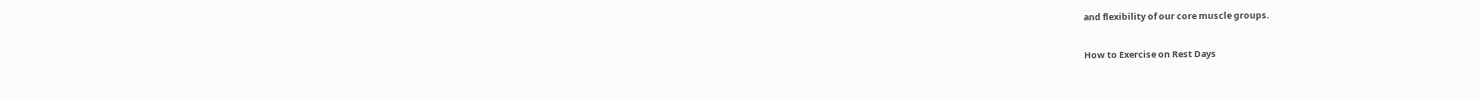and flexibility of our core muscle groups.

How to Exercise on Rest Days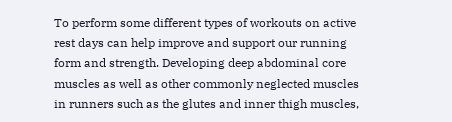To perform some different types of workouts on active rest days can help improve and support our running form and strength. Developing deep abdominal core muscles as well as other commonly neglected muscles in runners such as the glutes and inner thigh muscles,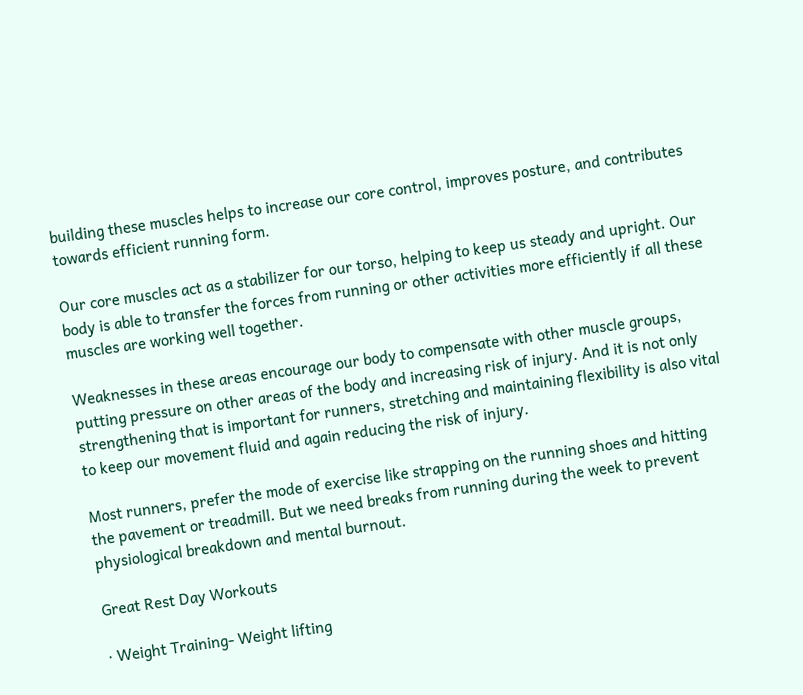building these muscles helps to increase our core control, improves posture, and contributes towards efficient running form.

Our core muscles act as a stabilizer for our torso, helping to keep us steady and upright. Our body is able to transfer the forces from running or other activities more efficiently if all these muscles are working well together.

Weaknesses in these areas encourage our body to compensate with other muscle groups, putting pressure on other areas of the body and increasing risk of injury. And it is not only strengthening that is important for runners, stretching and maintaining flexibility is also vital to keep our movement fluid and again reducing the risk of injury.

Most runners, prefer the mode of exercise like strapping on the running shoes and hitting the pavement or treadmill. But we need breaks from running during the week to prevent physiological breakdown and mental burnout.

Great Rest Day Workouts

· Weight Training- Weight lifting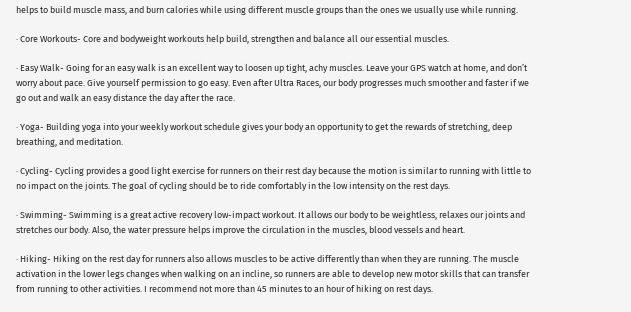helps to build muscle mass, and burn calories while using different muscle groups than the ones we usually use while running.

· Core Workouts- Core and bodyweight workouts help build, strengthen and balance all our essential muscles.

· Easy Walk- Going for an easy walk is an excellent way to loosen up tight, achy muscles. Leave your GPS watch at home, and don’t worry about pace. Give yourself permission to go easy. Even after Ultra Races, our body progresses much smoother and faster if we go out and walk an easy distance the day after the race.

· Yoga- Building yoga into your weekly workout schedule gives your body an opportunity to get the rewards of stretching, deep breathing, and meditation.

· Cycling- Cycling provides a good light exercise for runners on their rest day because the motion is similar to running with little to no impact on the joints. The goal of cycling should be to ride comfortably in the low intensity on the rest days.

· Swimming- Swimming is a great active recovery low-impact workout. It allows our body to be weightless, relaxes our joints and stretches our body. Also, the water pressure helps improve the circulation in the muscles, blood vessels and heart.

· Hiking- Hiking on the rest day for runners also allows muscles to be active differently than when they are running. The muscle activation in the lower legs changes when walking on an incline, so runners are able to develop new motor skills that can transfer from running to other activities. I recommend not more than 45 minutes to an hour of hiking on rest days.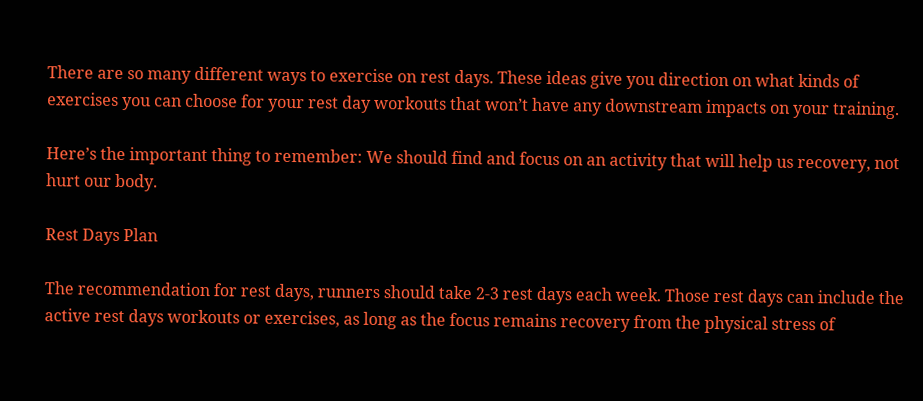There are so many different ways to exercise on rest days. These ideas give you direction on what kinds of exercises you can choose for your rest day workouts that won’t have any downstream impacts on your training.

Here’s the important thing to remember: We should find and focus on an activity that will help us recovery, not hurt our body.

Rest Days Plan

The recommendation for rest days, runners should take 2-3 rest days each week. Those rest days can include the active rest days workouts or exercises, as long as the focus remains recovery from the physical stress of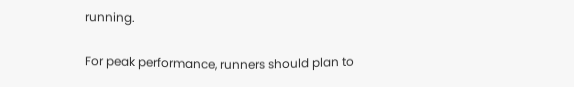running.

For peak performance, runners should plan to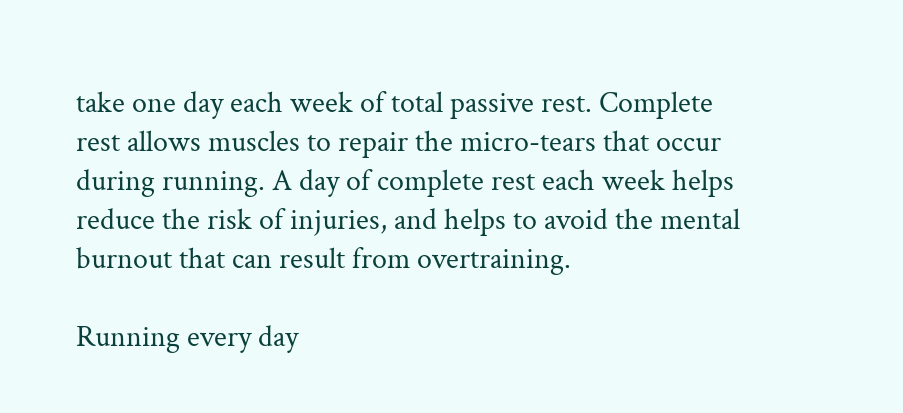take one day each week of total passive rest. Complete rest allows muscles to repair the micro-tears that occur during running. A day of complete rest each week helps reduce the risk of injuries, and helps to avoid the mental burnout that can result from overtraining.

Running every day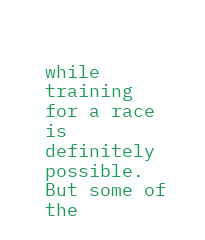while training for a race is definitely possible. But some of the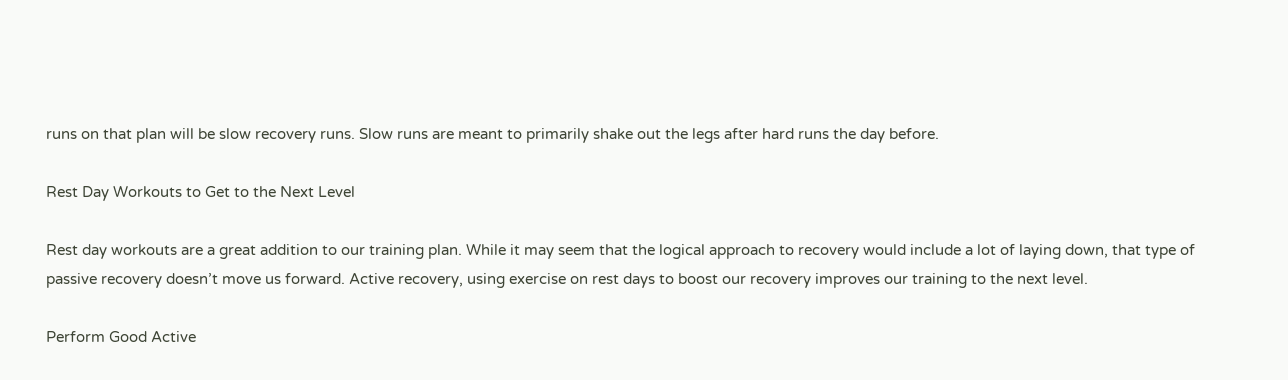runs on that plan will be slow recovery runs. Slow runs are meant to primarily shake out the legs after hard runs the day before.

Rest Day Workouts to Get to the Next Level

Rest day workouts are a great addition to our training plan. While it may seem that the logical approach to recovery would include a lot of laying down, that type of passive recovery doesn’t move us forward. Active recovery, using exercise on rest days to boost our recovery improves our training to the next level.

Perform Good Active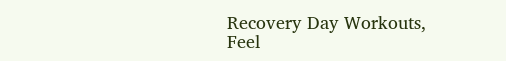Recovery Day Workouts, Feel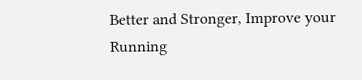Better and Stronger, Improve your Running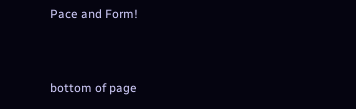Pace and Form!


bottom of page